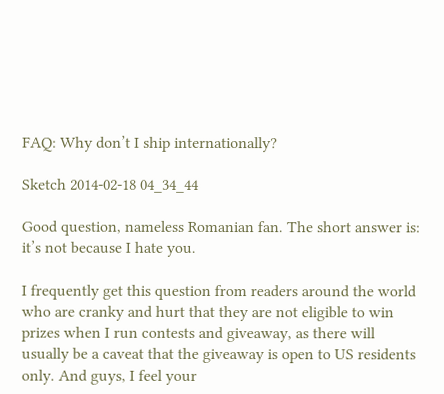FAQ: Why don’t I ship internationally?

Sketch 2014-02-18 04_34_44

Good question, nameless Romanian fan. The short answer is: it’s not because I hate you.

I frequently get this question from readers around the world who are cranky and hurt that they are not eligible to win prizes when I run contests and giveaway, as there will usually be a caveat that the giveaway is open to US residents only. And guys, I feel your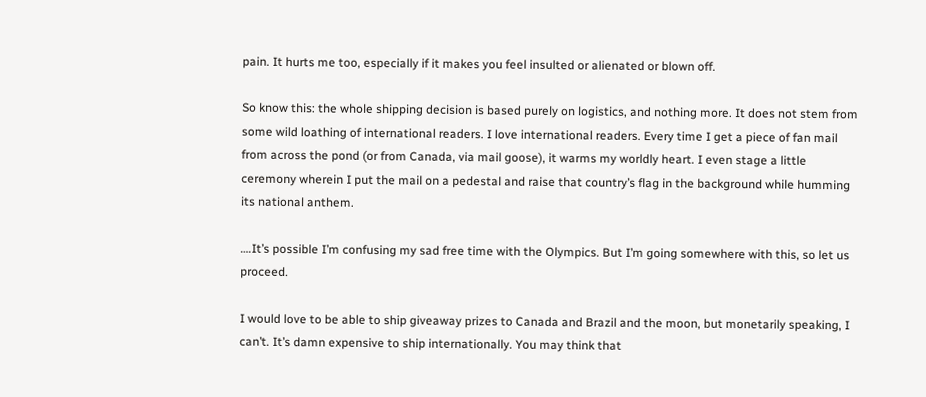pain. It hurts me too, especially if it makes you feel insulted or alienated or blown off.

So know this: the whole shipping decision is based purely on logistics, and nothing more. It does not stem from some wild loathing of international readers. I love international readers. Every time I get a piece of fan mail from across the pond (or from Canada, via mail goose), it warms my worldly heart. I even stage a little ceremony wherein I put the mail on a pedestal and raise that country’s flag in the background while humming its national anthem.

….It’s possible I’m confusing my sad free time with the Olympics. But I’m going somewhere with this, so let us proceed.

I would love to be able to ship giveaway prizes to Canada and Brazil and the moon, but monetarily speaking, I can’t. It’s damn expensive to ship internationally. You may think that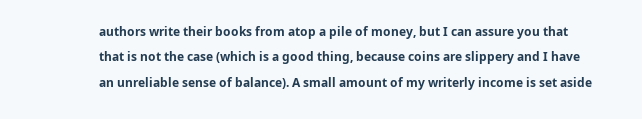authors write their books from atop a pile of money, but I can assure you that that is not the case (which is a good thing, because coins are slippery and I have an unreliable sense of balance). A small amount of my writerly income is set aside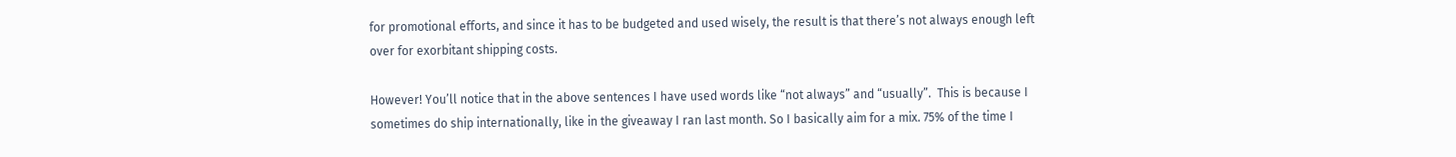for promotional efforts, and since it has to be budgeted and used wisely, the result is that there’s not always enough left over for exorbitant shipping costs.

However! You’ll notice that in the above sentences I have used words like “not always” and “usually”.  This is because I sometimes do ship internationally, like in the giveaway I ran last month. So I basically aim for a mix. 75% of the time I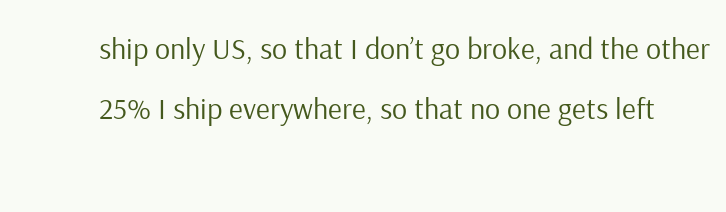ship only US, so that I don’t go broke, and the other 25% I ship everywhere, so that no one gets left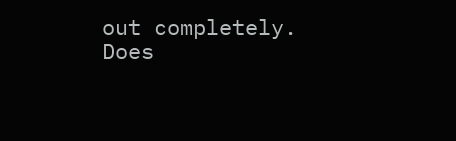out completely. Does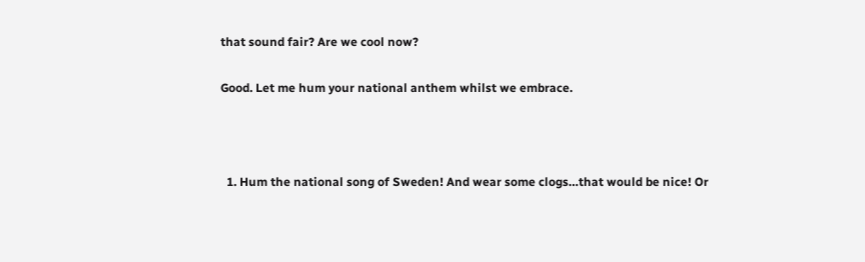that sound fair? Are we cool now?

Good. Let me hum your national anthem whilst we embrace.



  1. Hum the national song of Sweden! And wear some clogs…that would be nice! Or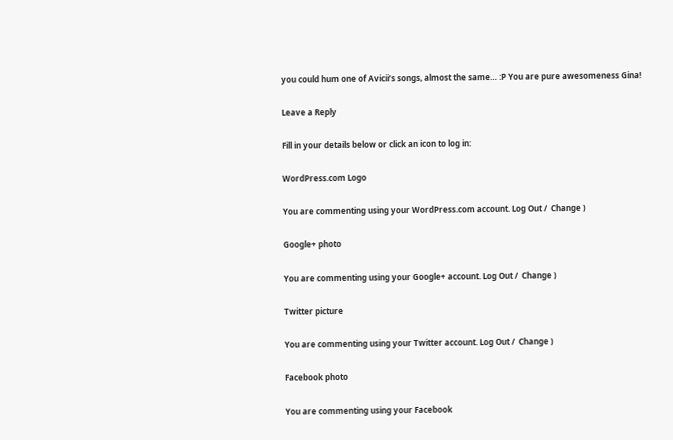you could hum one of Avicii’s songs, almost the same… :P You are pure awesomeness Gina!

Leave a Reply

Fill in your details below or click an icon to log in:

WordPress.com Logo

You are commenting using your WordPress.com account. Log Out /  Change )

Google+ photo

You are commenting using your Google+ account. Log Out /  Change )

Twitter picture

You are commenting using your Twitter account. Log Out /  Change )

Facebook photo

You are commenting using your Facebook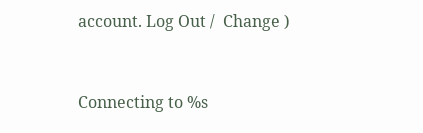account. Log Out /  Change )


Connecting to %s